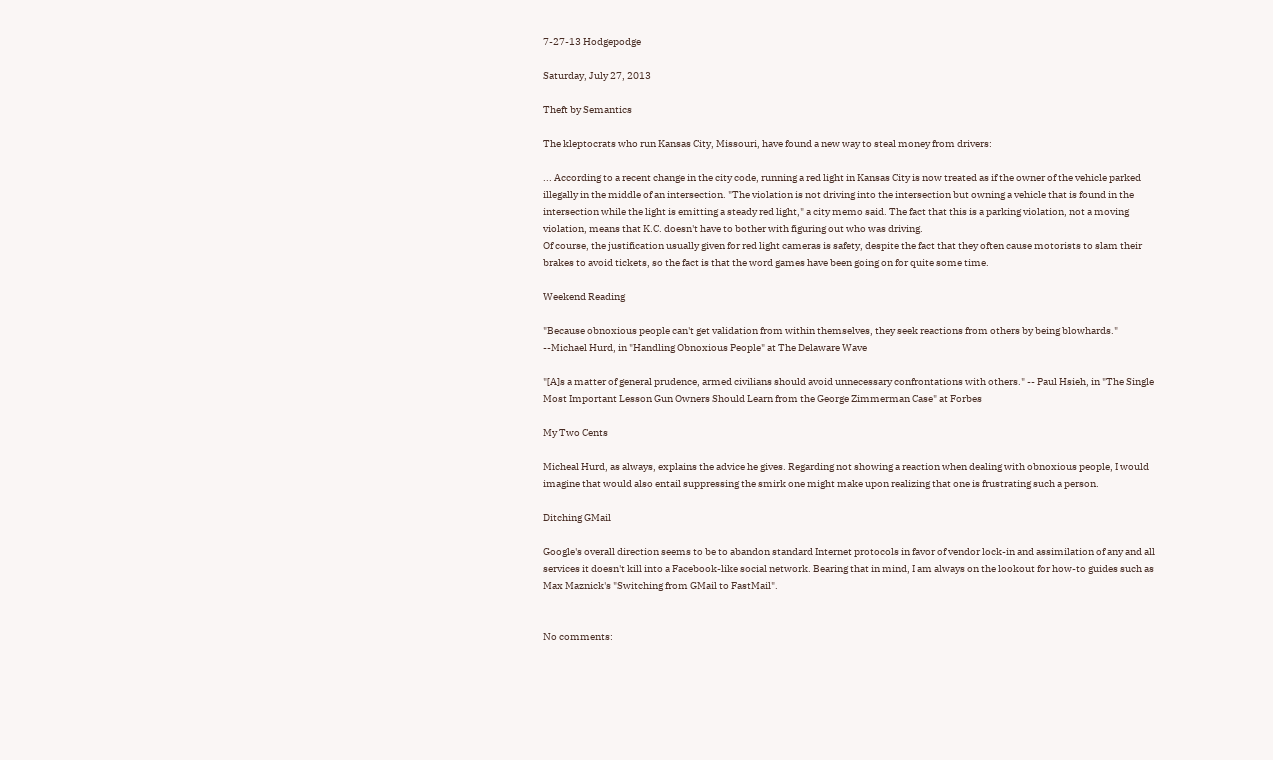7-27-13 Hodgepodge

Saturday, July 27, 2013

Theft by Semantics

The kleptocrats who run Kansas City, Missouri, have found a new way to steal money from drivers:

... According to a recent change in the city code, running a red light in Kansas City is now treated as if the owner of the vehicle parked illegally in the middle of an intersection. "The violation is not driving into the intersection but owning a vehicle that is found in the intersection while the light is emitting a steady red light," a city memo said. The fact that this is a parking violation, not a moving violation, means that K.C. doesn't have to bother with figuring out who was driving.
Of course, the justification usually given for red light cameras is safety, despite the fact that they often cause motorists to slam their brakes to avoid tickets, so the fact is that the word games have been going on for quite some time.

Weekend Reading

"Because obnoxious people can't get validation from within themselves, they seek reactions from others by being blowhards." --Michael Hurd, in "Handling Obnoxious People" at The Delaware Wave

"[A]s a matter of general prudence, armed civilians should avoid unnecessary confrontations with others." -- Paul Hsieh, in "The Single Most Important Lesson Gun Owners Should Learn from the George Zimmerman Case" at Forbes

My Two Cents

Micheal Hurd, as always, explains the advice he gives. Regarding not showing a reaction when dealing with obnoxious people, I would imagine that would also entail suppressing the smirk one might make upon realizing that one is frustrating such a person.

Ditching GMail

Google's overall direction seems to be to abandon standard Internet protocols in favor of vendor lock-in and assimilation of any and all services it doesn't kill into a Facebook-like social network. Bearing that in mind, I am always on the lookout for how-to guides such as Max Maznick's "Switching from GMail to FastMail".


No comments: